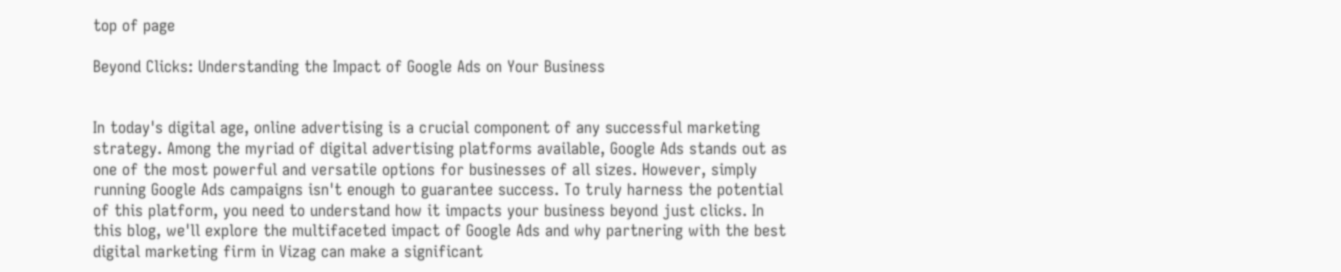top of page

Beyond Clicks: Understanding the Impact of Google Ads on Your Business


In today's digital age, online advertising is a crucial component of any successful marketing strategy. Among the myriad of digital advertising platforms available, Google Ads stands out as one of the most powerful and versatile options for businesses of all sizes. However, simply running Google Ads campaigns isn't enough to guarantee success. To truly harness the potential of this platform, you need to understand how it impacts your business beyond just clicks. In this blog, we'll explore the multifaceted impact of Google Ads and why partnering with the best digital marketing firm in Vizag can make a significant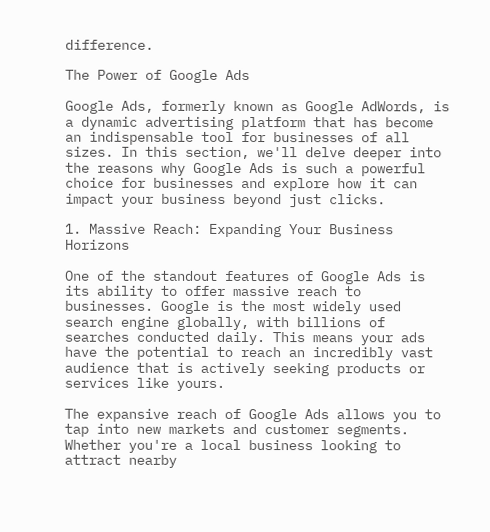difference.

The Power of Google Ads

Google Ads, formerly known as Google AdWords, is a dynamic advertising platform that has become an indispensable tool for businesses of all sizes. In this section, we'll delve deeper into the reasons why Google Ads is such a powerful choice for businesses and explore how it can impact your business beyond just clicks.

1. Massive Reach: Expanding Your Business Horizons

One of the standout features of Google Ads is its ability to offer massive reach to businesses. Google is the most widely used search engine globally, with billions of searches conducted daily. This means your ads have the potential to reach an incredibly vast audience that is actively seeking products or services like yours.

The expansive reach of Google Ads allows you to tap into new markets and customer segments. Whether you're a local business looking to attract nearby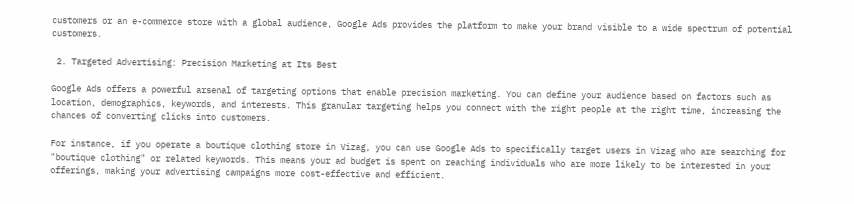customers or an e-commerce store with a global audience, Google Ads provides the platform to make your brand visible to a wide spectrum of potential customers.

 2. Targeted Advertising: Precision Marketing at Its Best

Google Ads offers a powerful arsenal of targeting options that enable precision marketing. You can define your audience based on factors such as location, demographics, keywords, and interests. This granular targeting helps you connect with the right people at the right time, increasing the chances of converting clicks into customers.

For instance, if you operate a boutique clothing store in Vizag, you can use Google Ads to specifically target users in Vizag who are searching for "boutique clothing" or related keywords. This means your ad budget is spent on reaching individuals who are more likely to be interested in your offerings, making your advertising campaigns more cost-effective and efficient.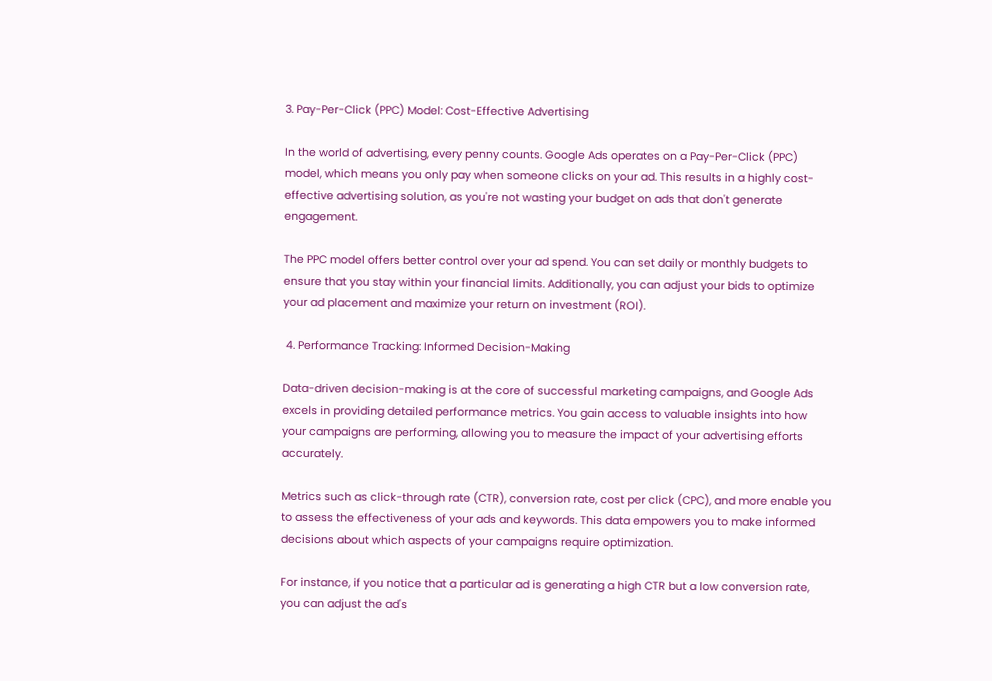3. Pay-Per-Click (PPC) Model: Cost-Effective Advertising

In the world of advertising, every penny counts. Google Ads operates on a Pay-Per-Click (PPC) model, which means you only pay when someone clicks on your ad. This results in a highly cost-effective advertising solution, as you're not wasting your budget on ads that don't generate engagement.

The PPC model offers better control over your ad spend. You can set daily or monthly budgets to ensure that you stay within your financial limits. Additionally, you can adjust your bids to optimize your ad placement and maximize your return on investment (ROI).

 4. Performance Tracking: Informed Decision-Making

Data-driven decision-making is at the core of successful marketing campaigns, and Google Ads excels in providing detailed performance metrics. You gain access to valuable insights into how your campaigns are performing, allowing you to measure the impact of your advertising efforts accurately.

Metrics such as click-through rate (CTR), conversion rate, cost per click (CPC), and more enable you to assess the effectiveness of your ads and keywords. This data empowers you to make informed decisions about which aspects of your campaigns require optimization.

For instance, if you notice that a particular ad is generating a high CTR but a low conversion rate, you can adjust the ad's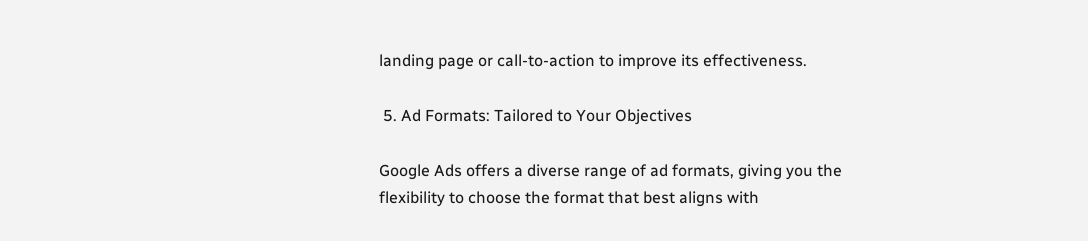landing page or call-to-action to improve its effectiveness.

 5. Ad Formats: Tailored to Your Objectives

Google Ads offers a diverse range of ad formats, giving you the flexibility to choose the format that best aligns with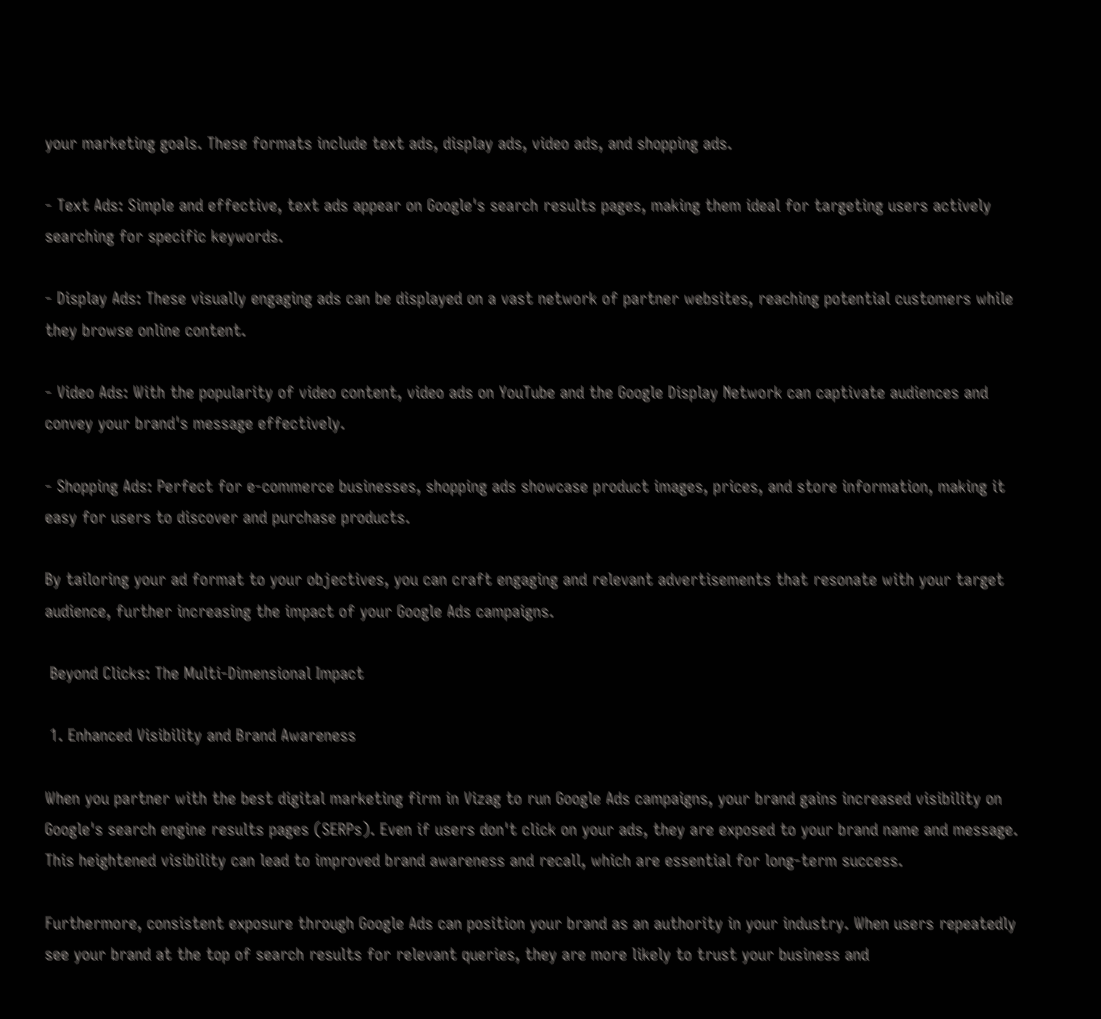your marketing goals. These formats include text ads, display ads, video ads, and shopping ads.

- Text Ads: Simple and effective, text ads appear on Google's search results pages, making them ideal for targeting users actively searching for specific keywords.

- Display Ads: These visually engaging ads can be displayed on a vast network of partner websites, reaching potential customers while they browse online content.

- Video Ads: With the popularity of video content, video ads on YouTube and the Google Display Network can captivate audiences and convey your brand's message effectively.

- Shopping Ads: Perfect for e-commerce businesses, shopping ads showcase product images, prices, and store information, making it easy for users to discover and purchase products.

By tailoring your ad format to your objectives, you can craft engaging and relevant advertisements that resonate with your target audience, further increasing the impact of your Google Ads campaigns.

 Beyond Clicks: The Multi-Dimensional Impact

 1. Enhanced Visibility and Brand Awareness

When you partner with the best digital marketing firm in Vizag to run Google Ads campaigns, your brand gains increased visibility on Google's search engine results pages (SERPs). Even if users don't click on your ads, they are exposed to your brand name and message. This heightened visibility can lead to improved brand awareness and recall, which are essential for long-term success.

Furthermore, consistent exposure through Google Ads can position your brand as an authority in your industry. When users repeatedly see your brand at the top of search results for relevant queries, they are more likely to trust your business and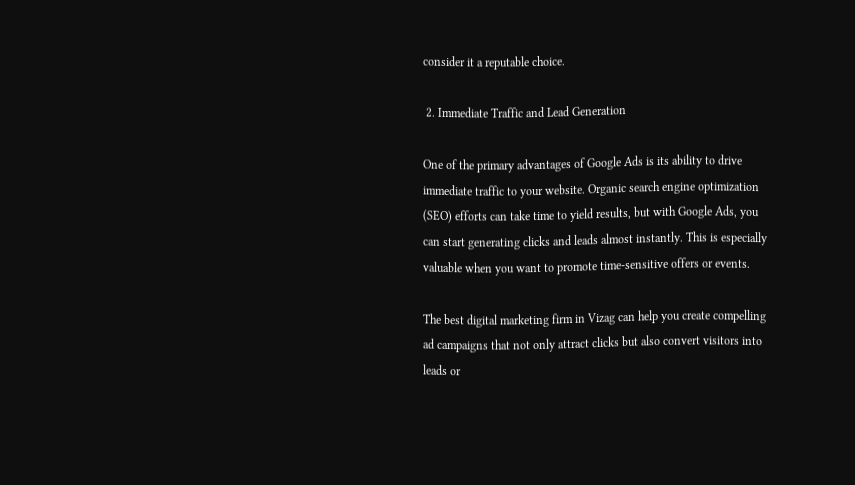consider it a reputable choice.

 2. Immediate Traffic and Lead Generation

One of the primary advantages of Google Ads is its ability to drive immediate traffic to your website. Organic search engine optimization (SEO) efforts can take time to yield results, but with Google Ads, you can start generating clicks and leads almost instantly. This is especially valuable when you want to promote time-sensitive offers or events.

The best digital marketing firm in Vizag can help you create compelling ad campaigns that not only attract clicks but also convert visitors into leads or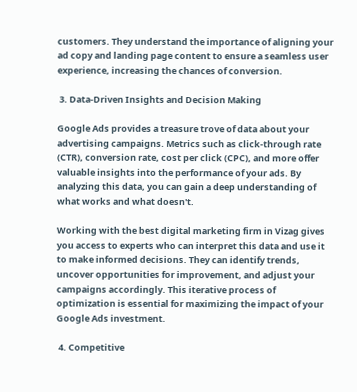customers. They understand the importance of aligning your ad copy and landing page content to ensure a seamless user experience, increasing the chances of conversion.

 3. Data-Driven Insights and Decision Making

Google Ads provides a treasure trove of data about your advertising campaigns. Metrics such as click-through rate (CTR), conversion rate, cost per click (CPC), and more offer valuable insights into the performance of your ads. By analyzing this data, you can gain a deep understanding of what works and what doesn't.

Working with the best digital marketing firm in Vizag gives you access to experts who can interpret this data and use it to make informed decisions. They can identify trends, uncover opportunities for improvement, and adjust your campaigns accordingly. This iterative process of optimization is essential for maximizing the impact of your Google Ads investment.

 4. Competitive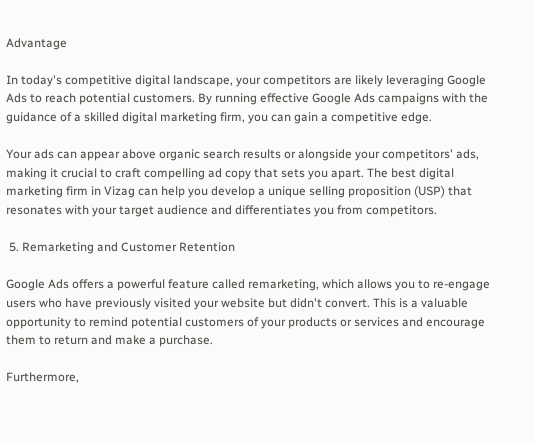Advantage

In today's competitive digital landscape, your competitors are likely leveraging Google Ads to reach potential customers. By running effective Google Ads campaigns with the guidance of a skilled digital marketing firm, you can gain a competitive edge.

Your ads can appear above organic search results or alongside your competitors' ads, making it crucial to craft compelling ad copy that sets you apart. The best digital marketing firm in Vizag can help you develop a unique selling proposition (USP) that resonates with your target audience and differentiates you from competitors.

 5. Remarketing and Customer Retention

Google Ads offers a powerful feature called remarketing, which allows you to re-engage users who have previously visited your website but didn't convert. This is a valuable opportunity to remind potential customers of your products or services and encourage them to return and make a purchase.

Furthermore,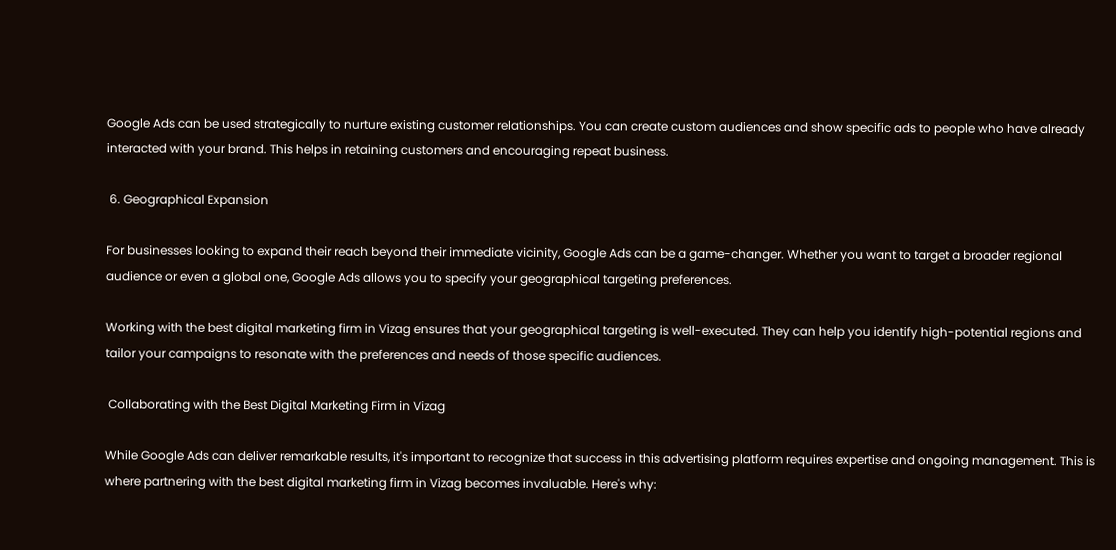Google Ads can be used strategically to nurture existing customer relationships. You can create custom audiences and show specific ads to people who have already interacted with your brand. This helps in retaining customers and encouraging repeat business.

 6. Geographical Expansion

For businesses looking to expand their reach beyond their immediate vicinity, Google Ads can be a game-changer. Whether you want to target a broader regional audience or even a global one, Google Ads allows you to specify your geographical targeting preferences.

Working with the best digital marketing firm in Vizag ensures that your geographical targeting is well-executed. They can help you identify high-potential regions and tailor your campaigns to resonate with the preferences and needs of those specific audiences.

 Collaborating with the Best Digital Marketing Firm in Vizag

While Google Ads can deliver remarkable results, it's important to recognize that success in this advertising platform requires expertise and ongoing management. This is where partnering with the best digital marketing firm in Vizag becomes invaluable. Here's why: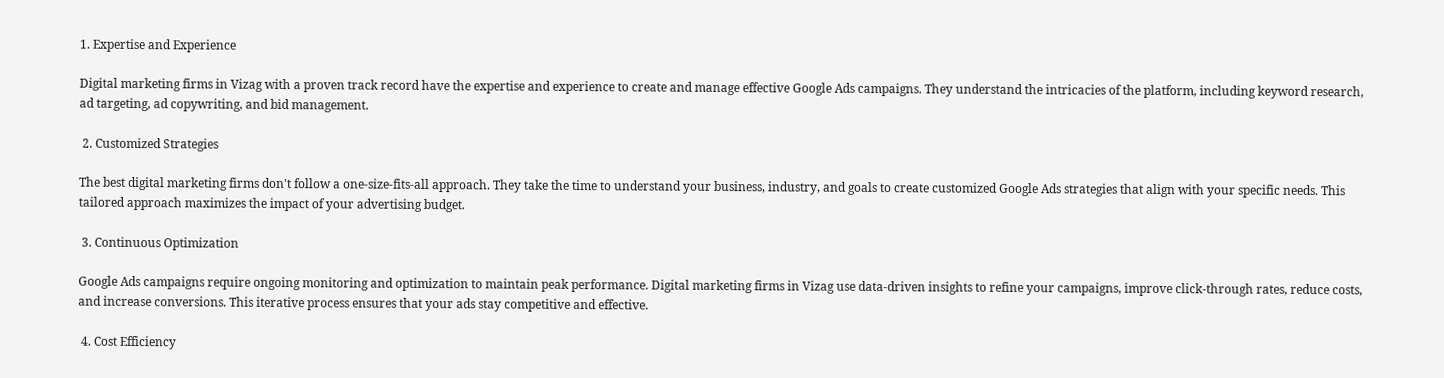1. Expertise and Experience

Digital marketing firms in Vizag with a proven track record have the expertise and experience to create and manage effective Google Ads campaigns. They understand the intricacies of the platform, including keyword research, ad targeting, ad copywriting, and bid management.

 2. Customized Strategies

The best digital marketing firms don't follow a one-size-fits-all approach. They take the time to understand your business, industry, and goals to create customized Google Ads strategies that align with your specific needs. This tailored approach maximizes the impact of your advertising budget.

 3. Continuous Optimization

Google Ads campaigns require ongoing monitoring and optimization to maintain peak performance. Digital marketing firms in Vizag use data-driven insights to refine your campaigns, improve click-through rates, reduce costs, and increase conversions. This iterative process ensures that your ads stay competitive and effective.

 4. Cost Efficiency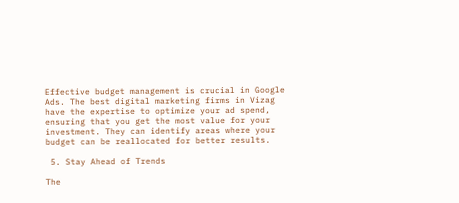Effective budget management is crucial in Google Ads. The best digital marketing firms in Vizag have the expertise to optimize your ad spend, ensuring that you get the most value for your investment. They can identify areas where your budget can be reallocated for better results.

 5. Stay Ahead of Trends

The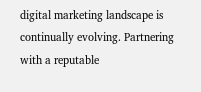digital marketing landscape is continually evolving. Partnering with a reputable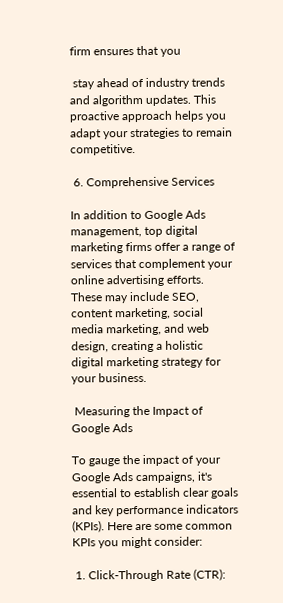firm ensures that you

 stay ahead of industry trends and algorithm updates. This proactive approach helps you adapt your strategies to remain competitive.

 6. Comprehensive Services

In addition to Google Ads management, top digital marketing firms offer a range of services that complement your online advertising efforts. These may include SEO, content marketing, social media marketing, and web design, creating a holistic digital marketing strategy for your business.

 Measuring the Impact of Google Ads

To gauge the impact of your Google Ads campaigns, it's essential to establish clear goals and key performance indicators (KPIs). Here are some common KPIs you might consider:

 1. Click-Through Rate (CTR):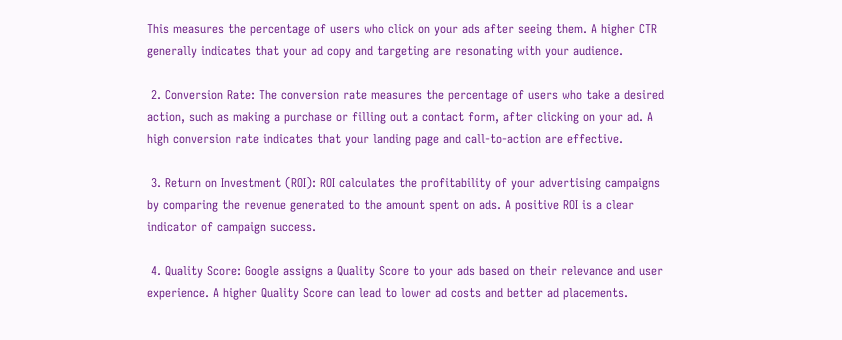This measures the percentage of users who click on your ads after seeing them. A higher CTR generally indicates that your ad copy and targeting are resonating with your audience.

 2. Conversion Rate: The conversion rate measures the percentage of users who take a desired action, such as making a purchase or filling out a contact form, after clicking on your ad. A high conversion rate indicates that your landing page and call-to-action are effective.

 3. Return on Investment (ROI): ROI calculates the profitability of your advertising campaigns by comparing the revenue generated to the amount spent on ads. A positive ROI is a clear indicator of campaign success.

 4. Quality Score: Google assigns a Quality Score to your ads based on their relevance and user experience. A higher Quality Score can lead to lower ad costs and better ad placements.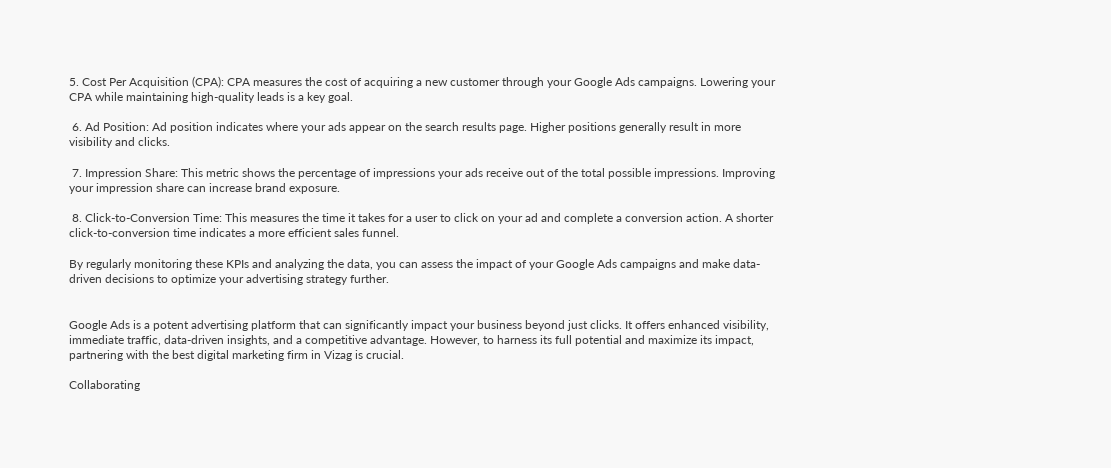5. Cost Per Acquisition (CPA): CPA measures the cost of acquiring a new customer through your Google Ads campaigns. Lowering your CPA while maintaining high-quality leads is a key goal.

 6. Ad Position: Ad position indicates where your ads appear on the search results page. Higher positions generally result in more visibility and clicks.

 7. Impression Share: This metric shows the percentage of impressions your ads receive out of the total possible impressions. Improving your impression share can increase brand exposure.

 8. Click-to-Conversion Time: This measures the time it takes for a user to click on your ad and complete a conversion action. A shorter click-to-conversion time indicates a more efficient sales funnel.

By regularly monitoring these KPIs and analyzing the data, you can assess the impact of your Google Ads campaigns and make data-driven decisions to optimize your advertising strategy further.


Google Ads is a potent advertising platform that can significantly impact your business beyond just clicks. It offers enhanced visibility, immediate traffic, data-driven insights, and a competitive advantage. However, to harness its full potential and maximize its impact, partnering with the best digital marketing firm in Vizag is crucial.

Collaborating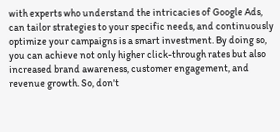with experts who understand the intricacies of Google Ads, can tailor strategies to your specific needs, and continuously optimize your campaigns is a smart investment. By doing so, you can achieve not only higher click-through rates but also increased brand awareness, customer engagement, and revenue growth. So, don't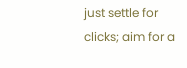just settle for clicks; aim for a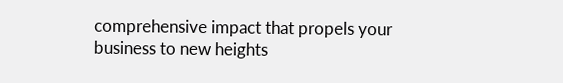comprehensive impact that propels your business to new heights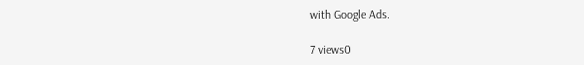with Google Ads.

7 views0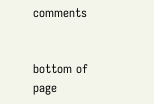comments


bottom of page